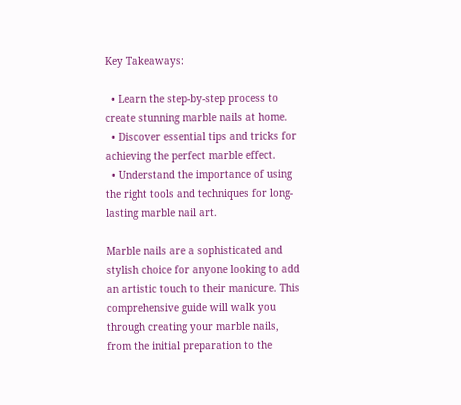Key Takeaways:

  • Learn the step-by-step process to create stunning marble nails at home.
  • Discover essential tips and tricks for achieving the perfect marble effect.
  • Understand the importance of using the right tools and techniques for long-lasting marble nail art.

Marble nails are a sophisticated and stylish choice for anyone looking to add an artistic touch to their manicure. This comprehensive guide will walk you through creating your marble nails, from the initial preparation to the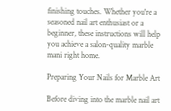finishing touches. Whether you're a seasoned nail art enthusiast or a beginner, these instructions will help you achieve a salon-quality marble mani right home.

Preparing Your Nails for Marble Art

Before diving into the marble nail art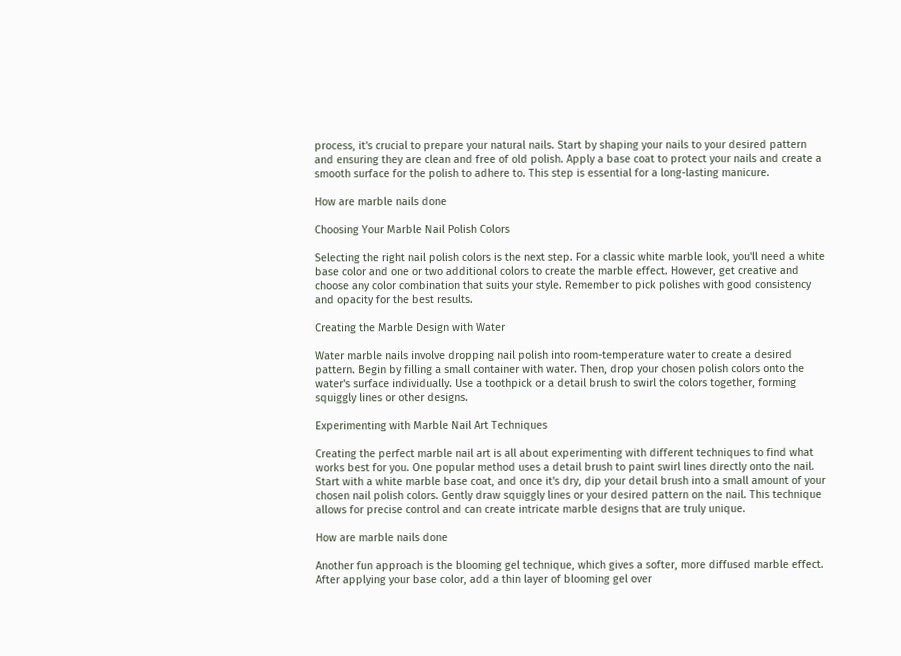process, it's crucial to prepare your natural nails. Start by shaping your nails to your desired pattern and ensuring they are clean and free of old polish. Apply a base coat to protect your nails and create a smooth surface for the polish to adhere to. This step is essential for a long-lasting manicure.

How are marble nails done

Choosing Your Marble Nail Polish Colors

Selecting the right nail polish colors is the next step. For a classic white marble look, you'll need a white base color and one or two additional colors to create the marble effect. However, get creative and choose any color combination that suits your style. Remember to pick polishes with good consistency and opacity for the best results.

Creating the Marble Design with Water

Water marble nails involve dropping nail polish into room-temperature water to create a desired pattern. Begin by filling a small container with water. Then, drop your chosen polish colors onto the water's surface individually. Use a toothpick or a detail brush to swirl the colors together, forming squiggly lines or other designs.

Experimenting with Marble Nail Art Techniques

Creating the perfect marble nail art is all about experimenting with different techniques to find what works best for you. One popular method uses a detail brush to paint swirl lines directly onto the nail. Start with a white marble base coat, and once it's dry, dip your detail brush into a small amount of your chosen nail polish colors. Gently draw squiggly lines or your desired pattern on the nail. This technique allows for precise control and can create intricate marble designs that are truly unique.

How are marble nails done

Another fun approach is the blooming gel technique, which gives a softer, more diffused marble effect. After applying your base color, add a thin layer of blooming gel over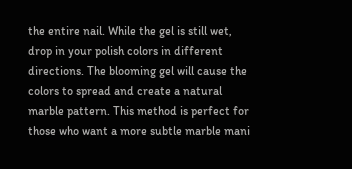the entire nail. While the gel is still wet, drop in your polish colors in different directions. The blooming gel will cause the colors to spread and create a natural marble pattern. This method is perfect for those who want a more subtle marble mani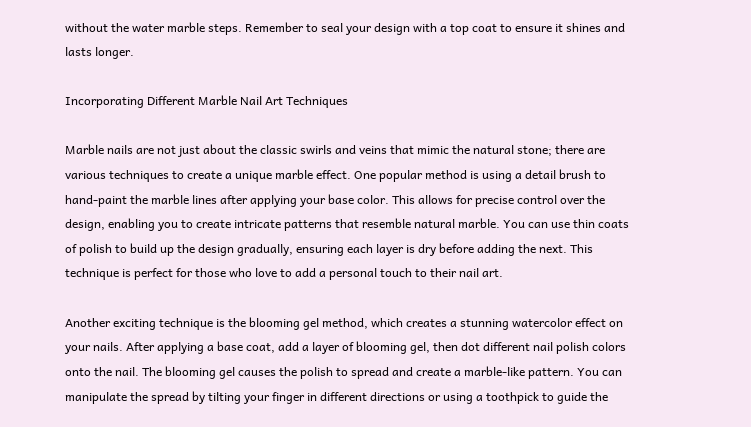without the water marble steps. Remember to seal your design with a top coat to ensure it shines and lasts longer.

Incorporating Different Marble Nail Art Techniques

Marble nails are not just about the classic swirls and veins that mimic the natural stone; there are various techniques to create a unique marble effect. One popular method is using a detail brush to hand-paint the marble lines after applying your base color. This allows for precise control over the design, enabling you to create intricate patterns that resemble natural marble. You can use thin coats of polish to build up the design gradually, ensuring each layer is dry before adding the next. This technique is perfect for those who love to add a personal touch to their nail art.

Another exciting technique is the blooming gel method, which creates a stunning watercolor effect on your nails. After applying a base coat, add a layer of blooming gel, then dot different nail polish colors onto the nail. The blooming gel causes the polish to spread and create a marble-like pattern. You can manipulate the spread by tilting your finger in different directions or using a toothpick to guide the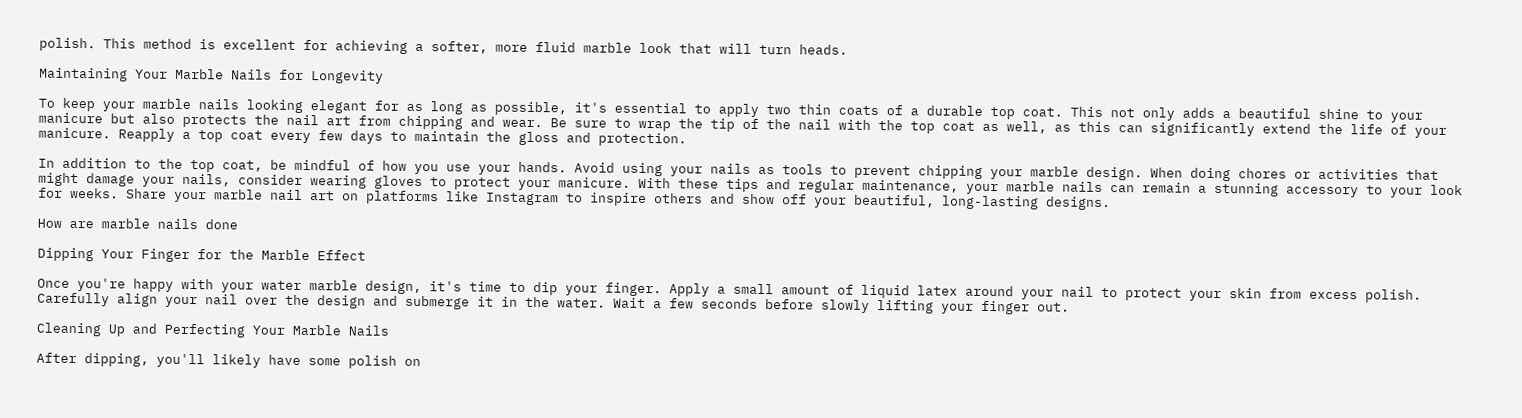polish. This method is excellent for achieving a softer, more fluid marble look that will turn heads.

Maintaining Your Marble Nails for Longevity

To keep your marble nails looking elegant for as long as possible, it's essential to apply two thin coats of a durable top coat. This not only adds a beautiful shine to your manicure but also protects the nail art from chipping and wear. Be sure to wrap the tip of the nail with the top coat as well, as this can significantly extend the life of your manicure. Reapply a top coat every few days to maintain the gloss and protection.

In addition to the top coat, be mindful of how you use your hands. Avoid using your nails as tools to prevent chipping your marble design. When doing chores or activities that might damage your nails, consider wearing gloves to protect your manicure. With these tips and regular maintenance, your marble nails can remain a stunning accessory to your look for weeks. Share your marble nail art on platforms like Instagram to inspire others and show off your beautiful, long-lasting designs.

How are marble nails done

Dipping Your Finger for the Marble Effect

Once you're happy with your water marble design, it's time to dip your finger. Apply a small amount of liquid latex around your nail to protect your skin from excess polish. Carefully align your nail over the design and submerge it in the water. Wait a few seconds before slowly lifting your finger out.

Cleaning Up and Perfecting Your Marble Nails

After dipping, you'll likely have some polish on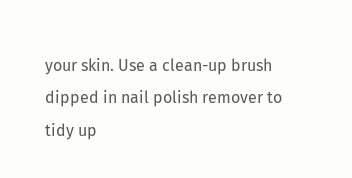your skin. Use a clean-up brush dipped in nail polish remover to tidy up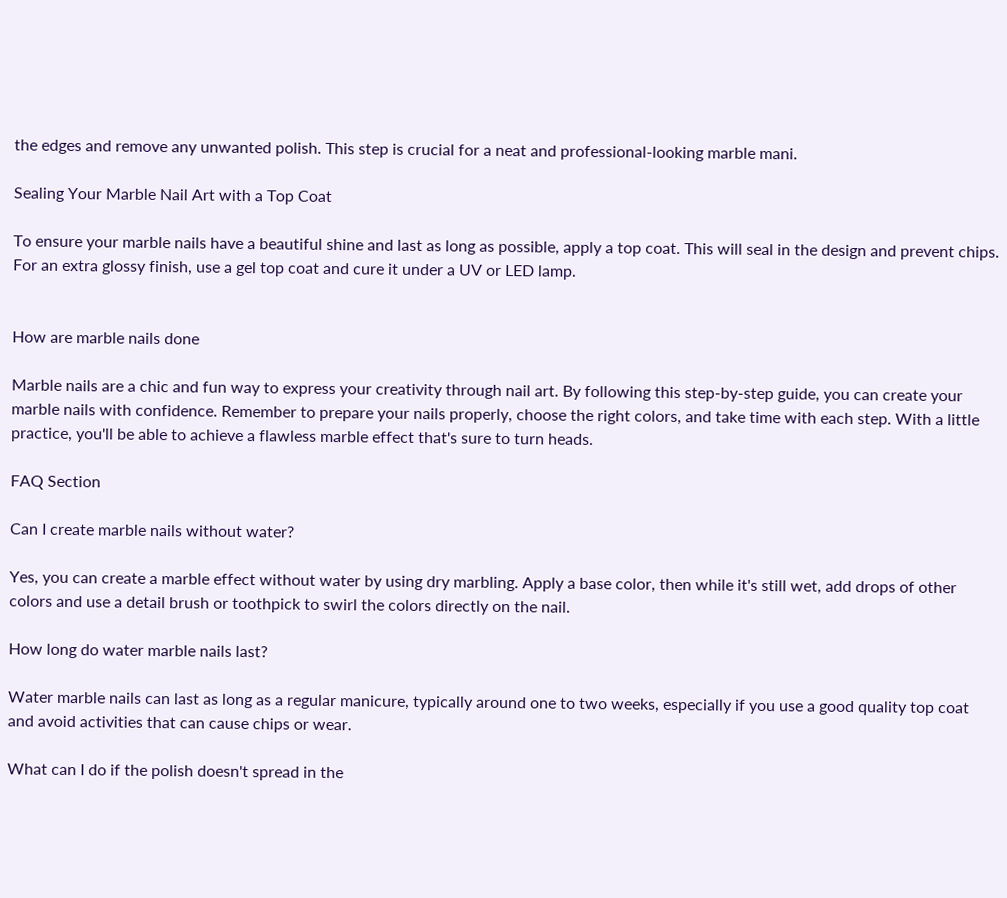the edges and remove any unwanted polish. This step is crucial for a neat and professional-looking marble mani.

Sealing Your Marble Nail Art with a Top Coat

To ensure your marble nails have a beautiful shine and last as long as possible, apply a top coat. This will seal in the design and prevent chips. For an extra glossy finish, use a gel top coat and cure it under a UV or LED lamp.


How are marble nails done

Marble nails are a chic and fun way to express your creativity through nail art. By following this step-by-step guide, you can create your marble nails with confidence. Remember to prepare your nails properly, choose the right colors, and take time with each step. With a little practice, you'll be able to achieve a flawless marble effect that's sure to turn heads.

FAQ Section

Can I create marble nails without water?

Yes, you can create a marble effect without water by using dry marbling. Apply a base color, then while it's still wet, add drops of other colors and use a detail brush or toothpick to swirl the colors directly on the nail.

How long do water marble nails last?

Water marble nails can last as long as a regular manicure, typically around one to two weeks, especially if you use a good quality top coat and avoid activities that can cause chips or wear.

What can I do if the polish doesn't spread in the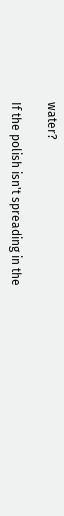water?

If the polish isn't spreading in the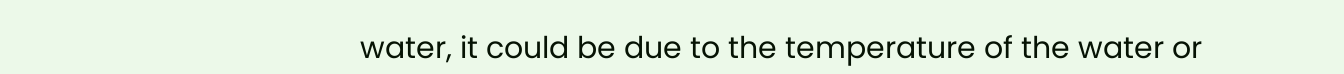water, it could be due to the temperature of the water or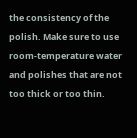the consistency of the polish. Make sure to use room-temperature water and polishes that are not too thick or too thin.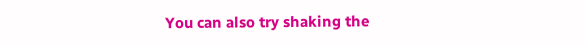You can also try shaking the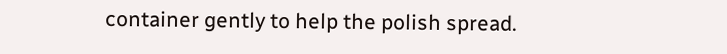container gently to help the polish spread.